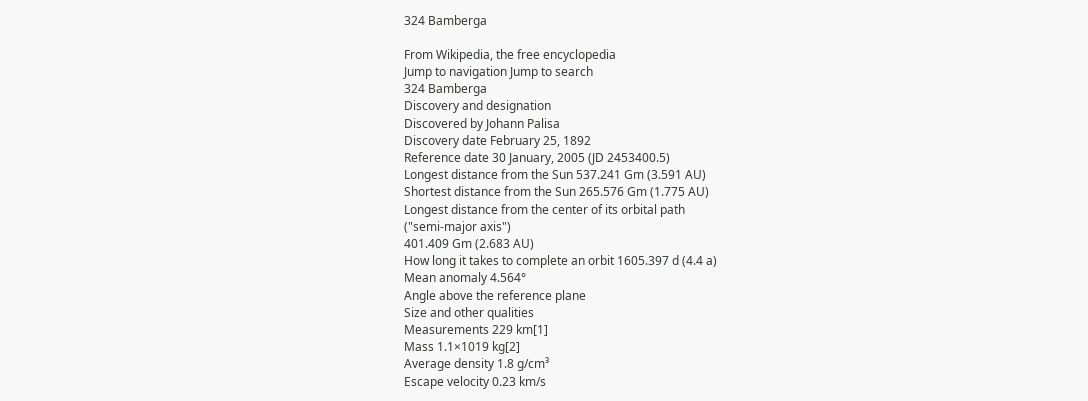324 Bamberga

From Wikipedia, the free encyclopedia
Jump to navigation Jump to search
324 Bamberga
Discovery and designation
Discovered by Johann Palisa
Discovery date February 25, 1892
Reference date 30 January, 2005 (JD 2453400.5)
Longest distance from the Sun 537.241 Gm (3.591 AU)
Shortest distance from the Sun 265.576 Gm (1.775 AU)
Longest distance from the center of its orbital path
("semi-major axis")
401.409 Gm (2.683 AU)
How long it takes to complete an orbit 1605.397 d (4.4 a)
Mean anomaly 4.564°
Angle above the reference plane
Size and other qualities
Measurements 229 km[1]
Mass 1.1×1019 kg[2]
Average density 1.8 g/cm³
Escape velocity 0.23 km/s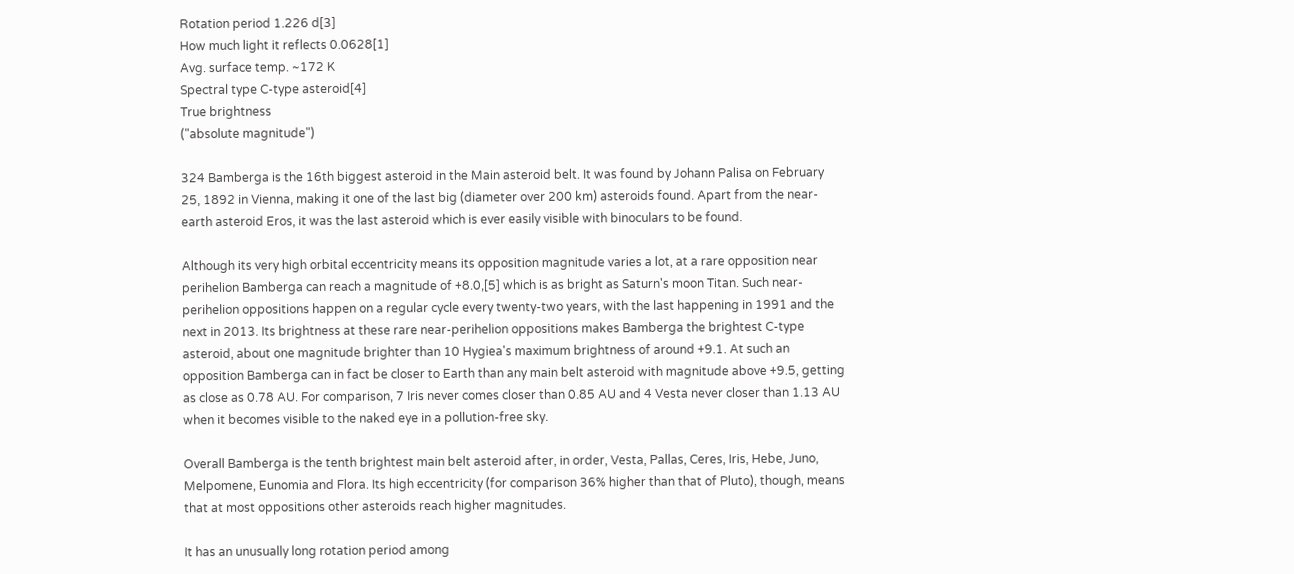Rotation period 1.226 d[3]
How much light it reflects 0.0628[1]
Avg. surface temp. ~172 K
Spectral type C-type asteroid[4]
True brightness
("absolute magnitude")

324 Bamberga is the 16th biggest asteroid in the Main asteroid belt. It was found by Johann Palisa on February 25, 1892 in Vienna, making it one of the last big (diameter over 200 km) asteroids found. Apart from the near-earth asteroid Eros, it was the last asteroid which is ever easily visible with binoculars to be found.

Although its very high orbital eccentricity means its opposition magnitude varies a lot, at a rare opposition near perihelion Bamberga can reach a magnitude of +8.0,[5] which is as bright as Saturn's moon Titan. Such near-perihelion oppositions happen on a regular cycle every twenty-two years, with the last happening in 1991 and the next in 2013. Its brightness at these rare near-perihelion oppositions makes Bamberga the brightest C-type asteroid, about one magnitude brighter than 10 Hygiea's maximum brightness of around +9.1. At such an opposition Bamberga can in fact be closer to Earth than any main belt asteroid with magnitude above +9.5, getting as close as 0.78 AU. For comparison, 7 Iris never comes closer than 0.85 AU and 4 Vesta never closer than 1.13 AU when it becomes visible to the naked eye in a pollution-free sky.

Overall Bamberga is the tenth brightest main belt asteroid after, in order, Vesta, Pallas, Ceres, Iris, Hebe, Juno, Melpomene, Eunomia and Flora. Its high eccentricity (for comparison 36% higher than that of Pluto), though, means that at most oppositions other asteroids reach higher magnitudes.

It has an unusually long rotation period among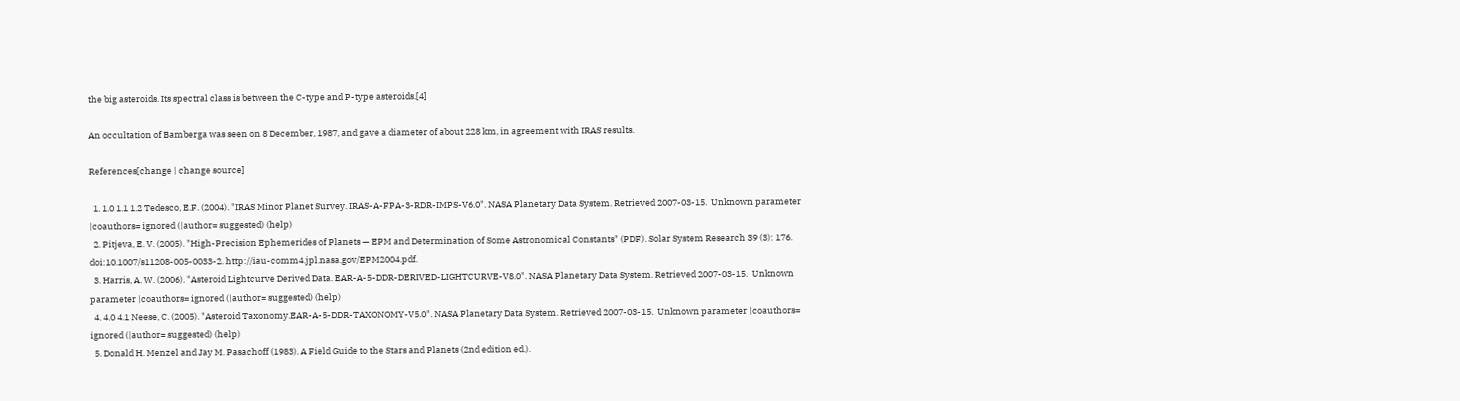the big asteroids. Its spectral class is between the C-type and P-type asteroids.[4]

An occultation of Bamberga was seen on 8 December, 1987, and gave a diameter of about 228 km, in agreement with IRAS results.

References[change | change source]

  1. 1.0 1.1 1.2 Tedesco, E.F. (2004). "IRAS Minor Planet Survey. IRAS-A-FPA-3-RDR-IMPS-V6.0". NASA Planetary Data System. Retrieved 2007-03-15.  Unknown parameter |coauthors= ignored (|author= suggested) (help)
  2. Pitjeva, E. V. (2005). "High-Precision Ephemerides of Planets — EPM and Determination of Some Astronomical Constants" (PDF). Solar System Research 39 (3): 176. doi:10.1007/s11208-005-0033-2. http://iau-comm4.jpl.nasa.gov/EPM2004.pdf.
  3. Harris, A. W. (2006). "Asteroid Lightcurve Derived Data. EAR-A-5-DDR-DERIVED-LIGHTCURVE-V8.0". NASA Planetary Data System. Retrieved 2007-03-15.  Unknown parameter |coauthors= ignored (|author= suggested) (help)
  4. 4.0 4.1 Neese, C. (2005). "Asteroid Taxonomy.EAR-A-5-DDR-TAXONOMY-V5.0". NASA Planetary Data System. Retrieved 2007-03-15.  Unknown parameter |coauthors= ignored (|author= suggested) (help)
  5. Donald H. Menzel and Jay M. Pasachoff (1983). A Field Guide to the Stars and Planets (2nd edition ed.).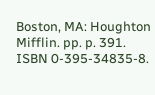Boston, MA: Houghton Mifflin. pp. p. 391. ISBN 0-395-34835-8.